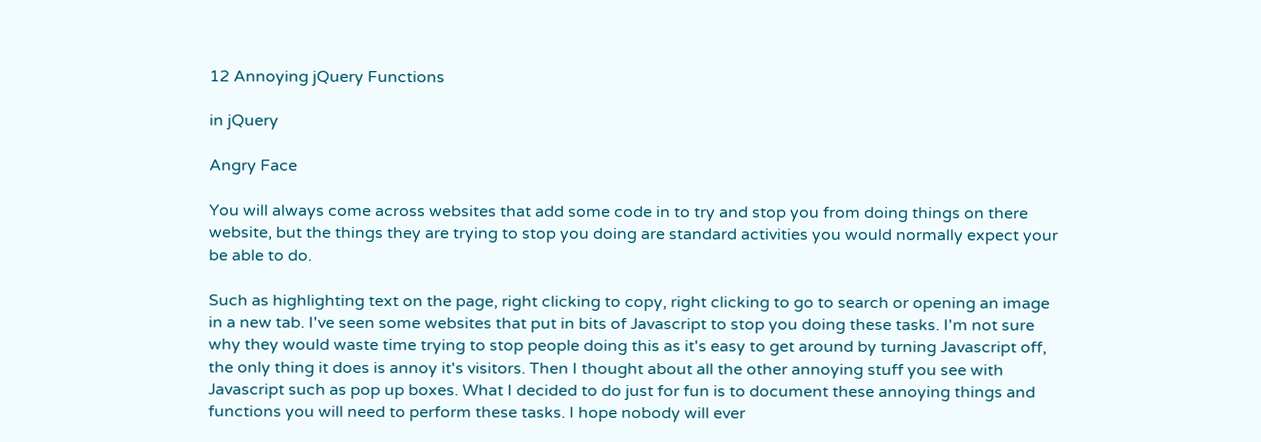12 Annoying jQuery Functions

in jQuery

Angry Face

You will always come across websites that add some code in to try and stop you from doing things on there website, but the things they are trying to stop you doing are standard activities you would normally expect your be able to do.

Such as highlighting text on the page, right clicking to copy, right clicking to go to search or opening an image in a new tab. I've seen some websites that put in bits of Javascript to stop you doing these tasks. I'm not sure why they would waste time trying to stop people doing this as it's easy to get around by turning Javascript off, the only thing it does is annoy it's visitors. Then I thought about all the other annoying stuff you see with Javascript such as pop up boxes. What I decided to do just for fun is to document these annoying things and functions you will need to perform these tasks. I hope nobody will ever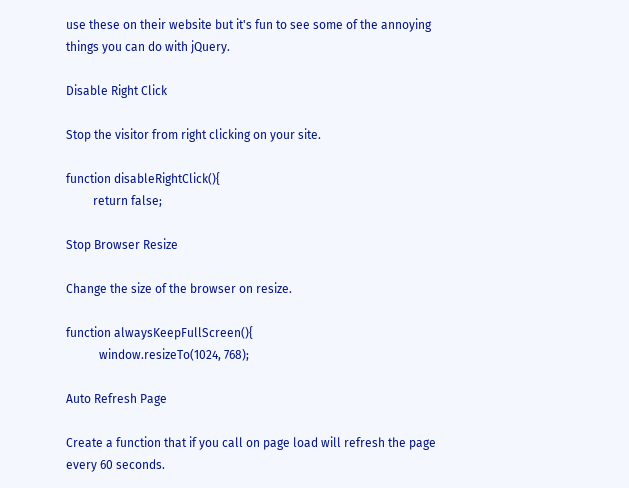use these on their website but it's fun to see some of the annoying things you can do with jQuery.

Disable Right Click

Stop the visitor from right clicking on your site.

function disableRightClick(){
         return false;

Stop Browser Resize

Change the size of the browser on resize.

function alwaysKeepFullScreen(){
           window.resizeTo(1024, 768);

Auto Refresh Page

Create a function that if you call on page load will refresh the page every 60 seconds.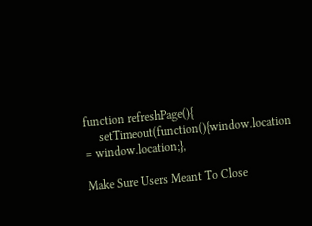function refreshPage(){
     setTimeout(function(){window.location = window.location;},

Make Sure Users Meant To Close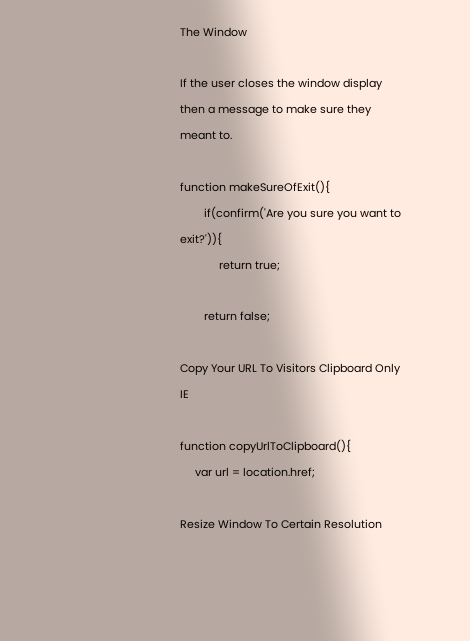The Window

If the user closes the window display then a message to make sure they meant to.

function makeSureOfExit(){
        if(confirm('Are you sure you want to exit?')){
             return true;

        return false;

Copy Your URL To Visitors Clipboard Only IE

function copyUrlToClipboard(){
     var url = location.href;

Resize Window To Certain Resolution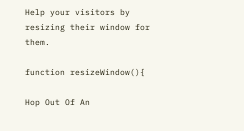Help your visitors by resizing their window for them.

function resizeWindow(){

Hop Out Of An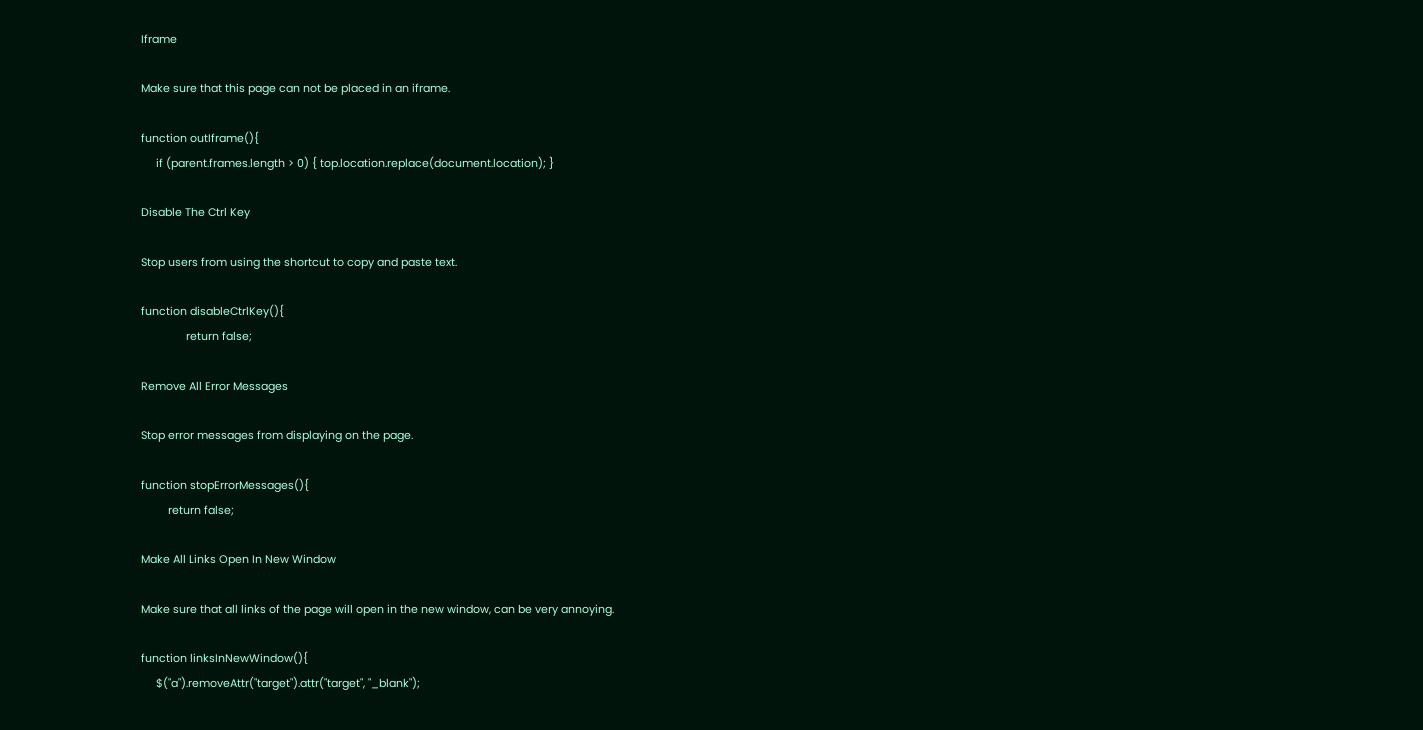Iframe

Make sure that this page can not be placed in an iframe.

function outIframe(){
     if (parent.frames.length > 0) { top.location.replace(document.location); }

Disable The Ctrl Key

Stop users from using the shortcut to copy and paste text.

function disableCtrlKey(){
               return false;

Remove All Error Messages

Stop error messages from displaying on the page.

function stopErrorMessages(){
         return false;

Make All Links Open In New Window

Make sure that all links of the page will open in the new window, can be very annoying.

function linksInNewWindow(){
     $("a").removeAttr("target").attr("target", "_blank");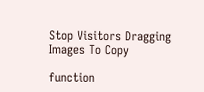Stop Visitors Dragging Images To Copy

function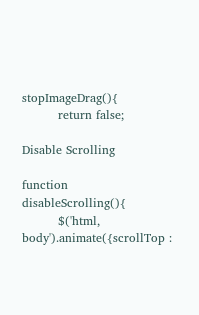stopImageDrag(){
         return false;

Disable Scrolling

function disableScrolling(){
         $('html, body').animate({scrollTop :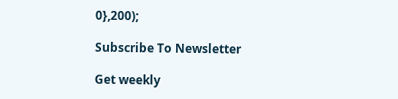0},200);

Subscribe To Newsletter

Get weekly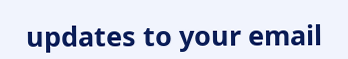updates to your email